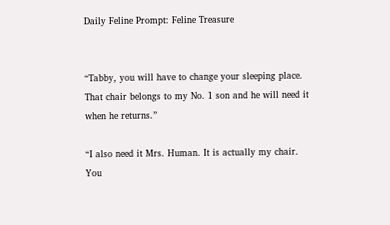Daily Feline Prompt: Feline Treasure


“Tabby, you will have to change your sleeping place. That chair belongs to my No. 1 son and he will need it when he returns.”

“I also need it Mrs. Human. It is actually my chair. You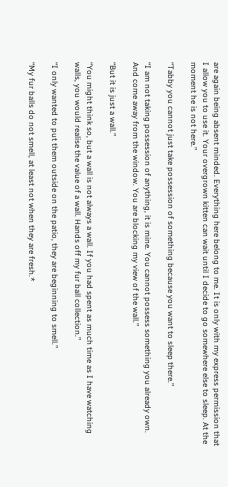are again being absent minded. Everything here belong to me. It is only with my express permission that I allow you to use it. Your overgrown kitten can wait until I decide to go somewhere else to sleep. At the moment he is not here.”

“Tabby you cannot just take possession of something because you want to sleep there.”

“I am not taking possession of anything, it is mine. You cannot possess something you already own. And come away from the window. You are blocking my view of the wall.”

“But it is just a wall.”

“You might think so, but a wall is not always a wall. If you had spent as much time as I have watching walls, you would realise the value of a wall. Hands off my fur ball collection.”

“I only wanted to put them outside on the patio, they are beginning to smell.”

“My fur balls do not smell, at least not when they are fresh.*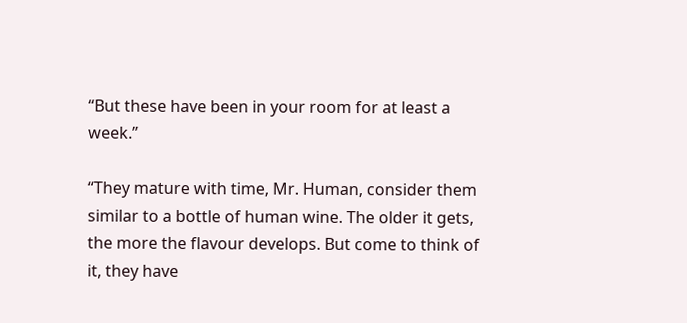“But these have been in your room for at least a week.”

“They mature with time, Mr. Human, consider them similar to a bottle of human wine. The older it gets, the more the flavour develops. But come to think of it, they have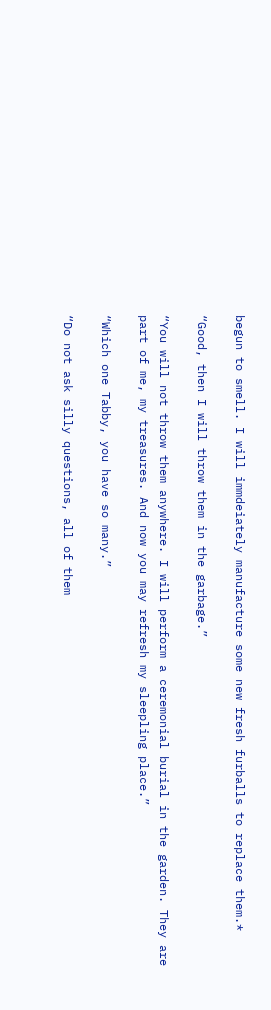begun to smell. I will immdeiately manufacture some new fresh furballs to replace them.*

“Good, then I will throw them in the garbage.”

“You will not throw them anywhere. I will perform a ceremonial burial in the garden. They are part of me, my treasures. And now you may refresh my sleepling place.”

“Which one Tabby, you have so many.”

“Do not ask silly questions, all of them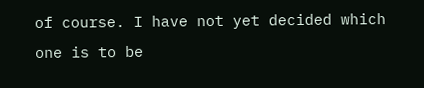of course. I have not yet decided which one is to be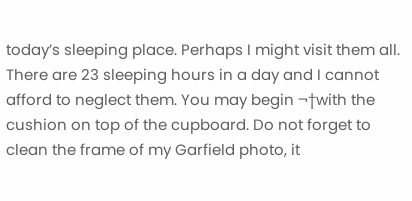today’s sleeping place. Perhaps I might visit them all. There are 23 sleeping hours in a day and I cannot afford to neglect them. You may begin ¬†with the cushion on top of the cupboard. Do not forget to clean the frame of my Garfield photo, it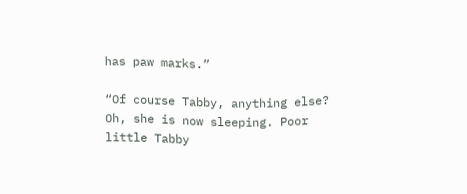has paw marks.”

“Of course Tabby, anything else? Oh, she is now sleeping. Poor little Tabby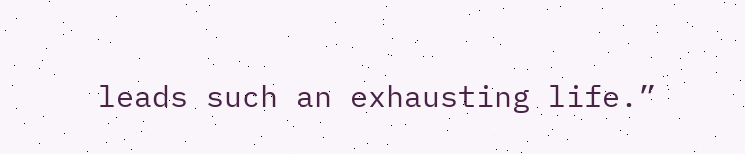leads such an exhausting life.”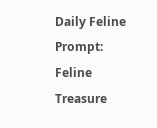Daily Feline Prompt: Feline Treasure